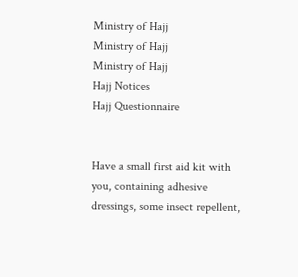Ministry of Hajj
Ministry of Hajj
Ministry of Hajj
Hajj Notices
Hajj Questionnaire


Have a small first aid kit with you, containing adhesive dressings, some insect repellent,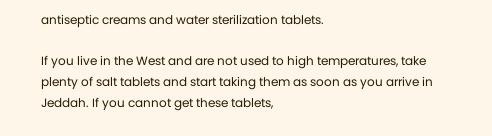antiseptic creams and water sterilization tablets.

If you live in the West and are not used to high temperatures, take plenty of salt tablets and start taking them as soon as you arrive in Jeddah. If you cannot get these tablets,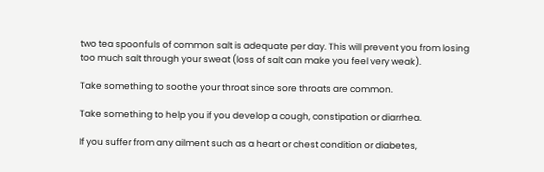two tea spoonfuls of common salt is adequate per day. This will prevent you from losing too much salt through your sweat (loss of salt can make you feel very weak).

Take something to soothe your throat since sore throats are common.

Take something to help you if you develop a cough, constipation or diarrhea.

If you suffer from any ailment such as a heart or chest condition or diabetes,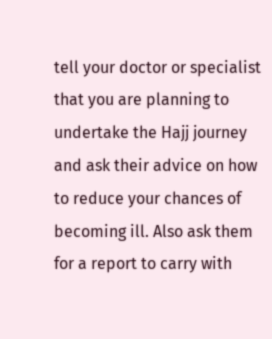tell your doctor or specialist that you are planning to undertake the Hajj journey and ask their advice on how to reduce your chances of becoming ill. Also ask them for a report to carry with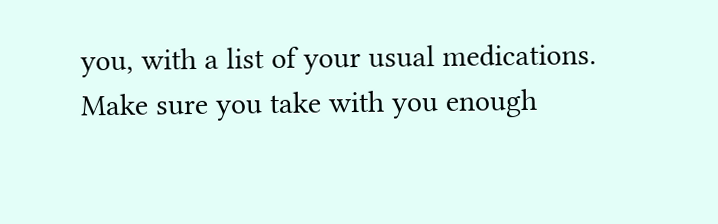you, with a list of your usual medications. Make sure you take with you enough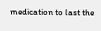medication to last the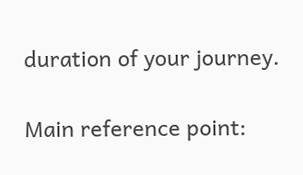duration of your journey.

Main reference point: